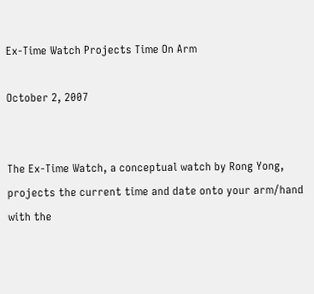Ex-Time Watch Projects Time On Arm

October 2, 2007


The Ex-Time Watch, a conceptual watch by Rong Yong, projects the current time and date onto your arm/hand with the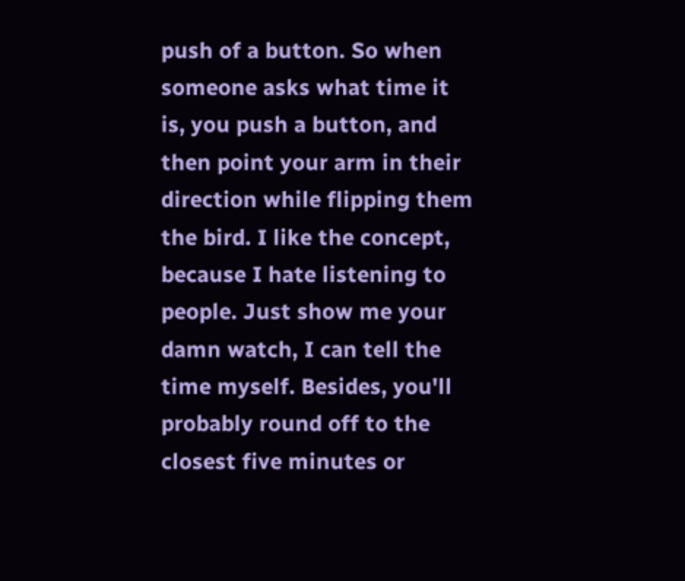push of a button. So when someone asks what time it is, you push a button, and then point your arm in their direction while flipping them the bird. I like the concept, because I hate listening to people. Just show me your damn watch, I can tell the time myself. Besides, you'll probably round off to the closest five minutes or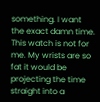something. I want the exact damn time. This watch is not for me. My wrists are so fat it would be projecting the time straight into a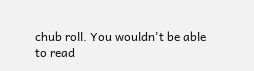chub roll. You wouldn't be able to read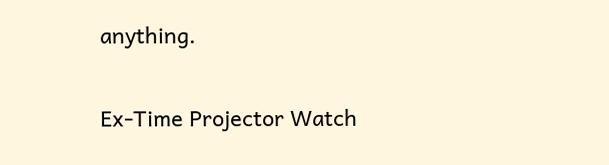anything.

Ex-Time Projector Watch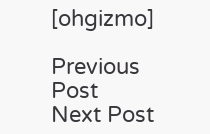[ohgizmo]

Previous Post
Next Post